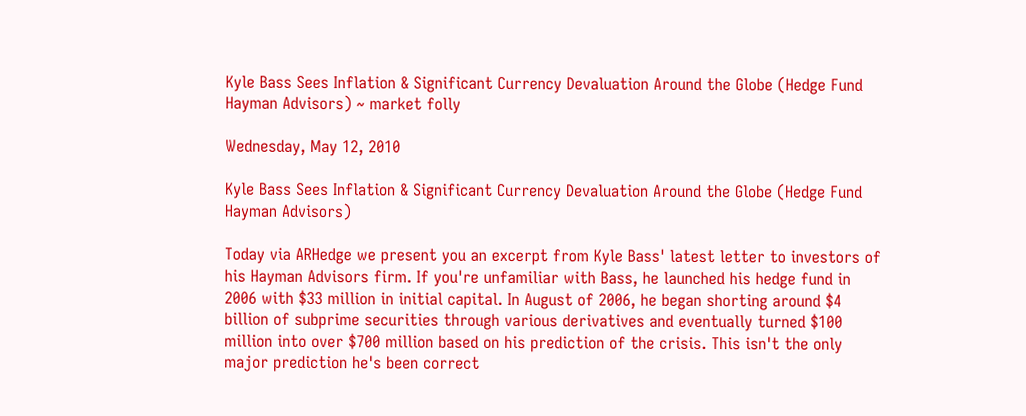Kyle Bass Sees Inflation & Significant Currency Devaluation Around the Globe (Hedge Fund Hayman Advisors) ~ market folly

Wednesday, May 12, 2010

Kyle Bass Sees Inflation & Significant Currency Devaluation Around the Globe (Hedge Fund Hayman Advisors)

Today via ARHedge we present you an excerpt from Kyle Bass' latest letter to investors of his Hayman Advisors firm. If you're unfamiliar with Bass, he launched his hedge fund in 2006 with $33 million in initial capital. In August of 2006, he began shorting around $4 billion of subprime securities through various derivatives and eventually turned $100 million into over $700 million based on his prediction of the crisis. This isn't the only major prediction he's been correct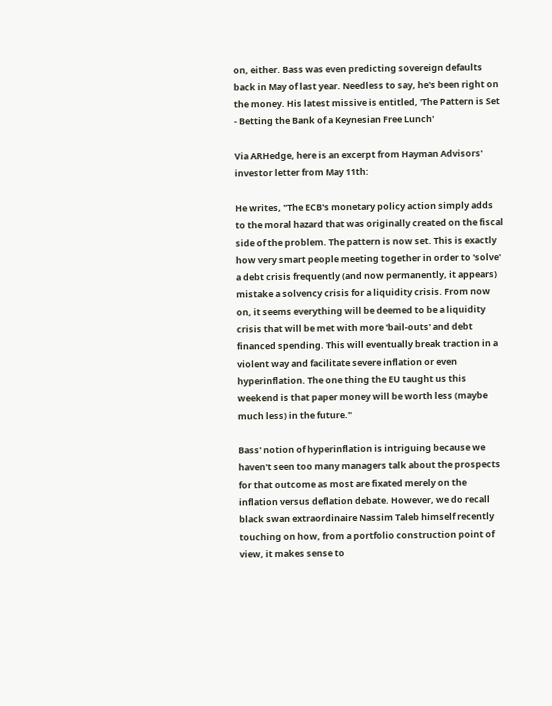on, either. Bass was even predicting sovereign defaults back in May of last year. Needless to say, he's been right on the money. His latest missive is entitled, 'The Pattern is Set - Betting the Bank of a Keynesian Free Lunch'

Via ARHedge, here is an excerpt from Hayman Advisors' investor letter from May 11th:

He writes, "The ECB's monetary policy action simply adds to the moral hazard that was originally created on the fiscal side of the problem. The pattern is now set. This is exactly how very smart people meeting together in order to 'solve' a debt crisis frequently (and now permanently, it appears) mistake a solvency crisis for a liquidity crisis. From now on, it seems everything will be deemed to be a liquidity crisis that will be met with more 'bail-outs' and debt financed spending. This will eventually break traction in a violent way and facilitate severe inflation or even hyperinflation. The one thing the EU taught us this weekend is that paper money will be worth less (maybe much less) in the future."

Bass' notion of hyperinflation is intriguing because we haven't seen too many managers talk about the prospects for that outcome as most are fixated merely on the inflation versus deflation debate. However, we do recall black swan extraordinaire Nassim Taleb himself recently touching on how, from a portfolio construction point of view, it makes sense to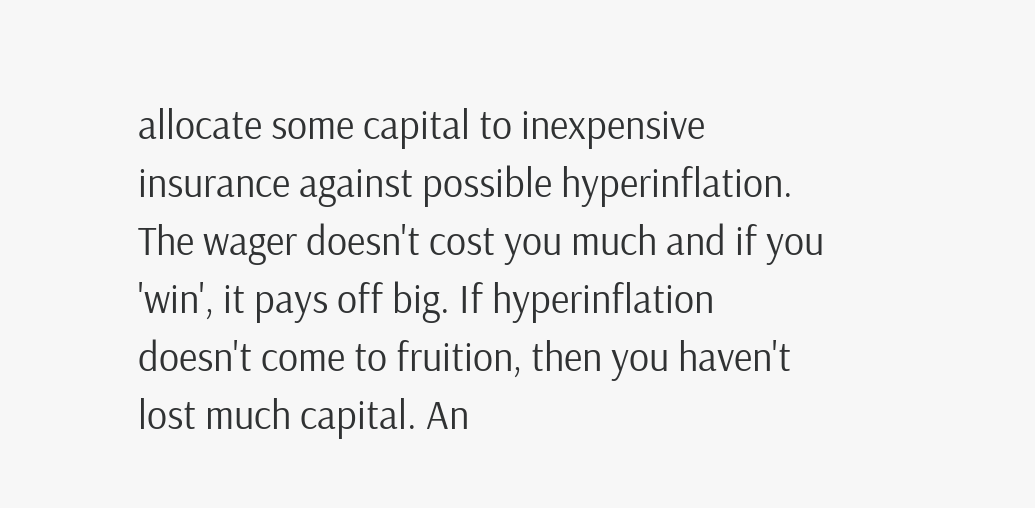allocate some capital to inexpensive insurance against possible hyperinflation. The wager doesn't cost you much and if you 'win', it pays off big. If hyperinflation doesn't come to fruition, then you haven't lost much capital. An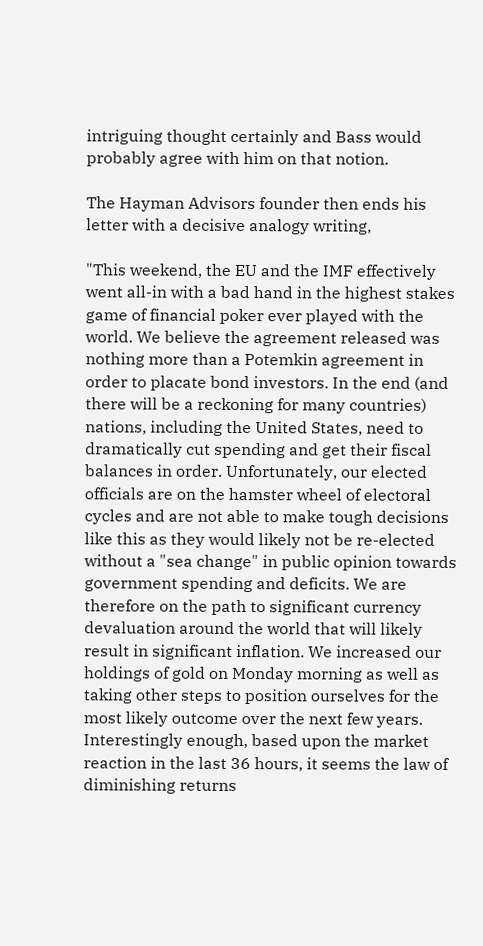intriguing thought certainly and Bass would probably agree with him on that notion.

The Hayman Advisors founder then ends his letter with a decisive analogy writing,

"This weekend, the EU and the IMF effectively went all-in with a bad hand in the highest stakes game of financial poker ever played with the world. We believe the agreement released was nothing more than a Potemkin agreement in order to placate bond investors. In the end (and there will be a reckoning for many countries) nations, including the United States, need to dramatically cut spending and get their fiscal balances in order. Unfortunately, our elected officials are on the hamster wheel of electoral cycles and are not able to make tough decisions like this as they would likely not be re-elected without a "sea change" in public opinion towards government spending and deficits. We are therefore on the path to significant currency devaluation around the world that will likely result in significant inflation. We increased our holdings of gold on Monday morning as well as taking other steps to position ourselves for the most likely outcome over the next few years. Interestingly enough, based upon the market reaction in the last 36 hours, it seems the law of diminishing returns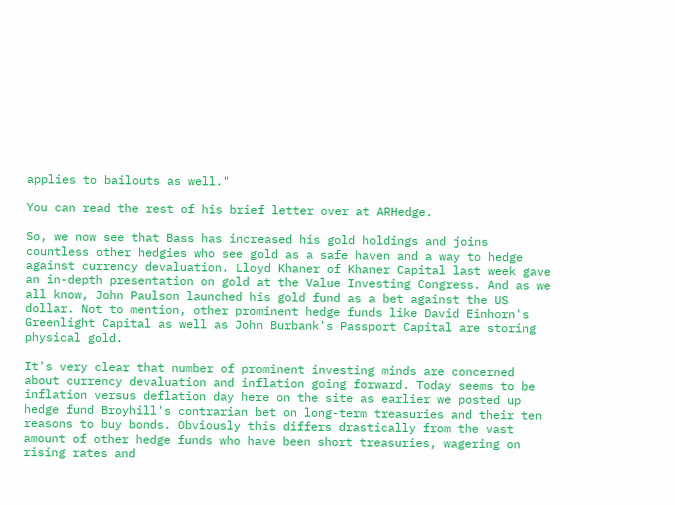applies to bailouts as well."

You can read the rest of his brief letter over at ARHedge.

So, we now see that Bass has increased his gold holdings and joins countless other hedgies who see gold as a safe haven and a way to hedge against currency devaluation. Lloyd Khaner of Khaner Capital last week gave an in-depth presentation on gold at the Value Investing Congress. And as we all know, John Paulson launched his gold fund as a bet against the US dollar. Not to mention, other prominent hedge funds like David Einhorn's Greenlight Capital as well as John Burbank's Passport Capital are storing physical gold.

It's very clear that number of prominent investing minds are concerned about currency devaluation and inflation going forward. Today seems to be inflation versus deflation day here on the site as earlier we posted up hedge fund Broyhill's contrarian bet on long-term treasuries and their ten reasons to buy bonds. Obviously this differs drastically from the vast amount of other hedge funds who have been short treasuries, wagering on rising rates and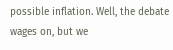possible inflation. Well, the debate wages on, but we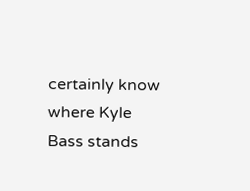certainly know where Kyle Bass stands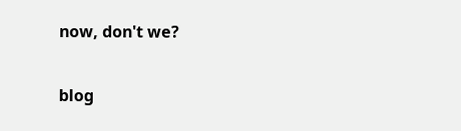now, don't we?

blog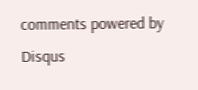comments powered by Disqus